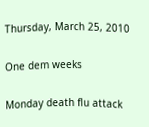Thursday, March 25, 2010

One dem weeks

Monday death flu attack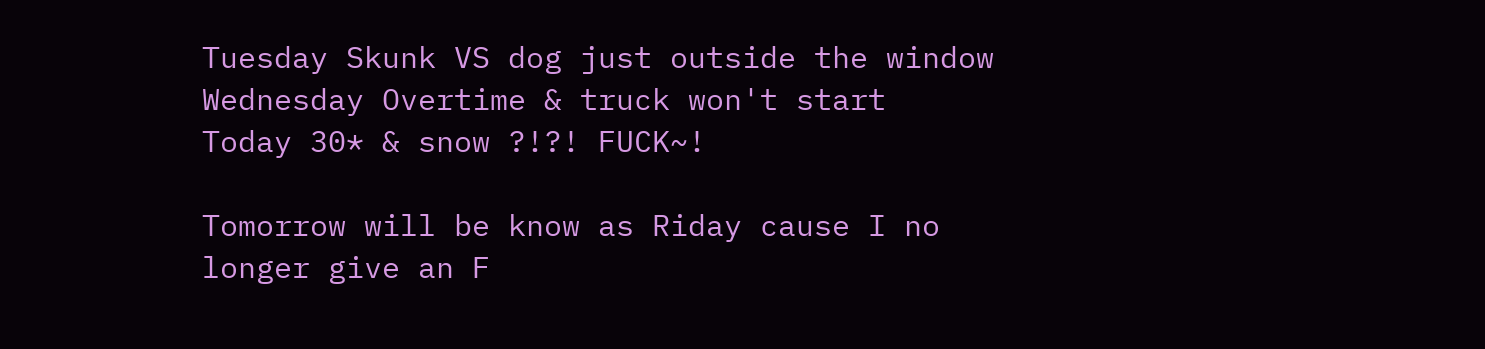Tuesday Skunk VS dog just outside the window
Wednesday Overtime & truck won't start
Today 30* & snow ?!?! FUCK~!

Tomorrow will be know as Riday cause I no longer give an F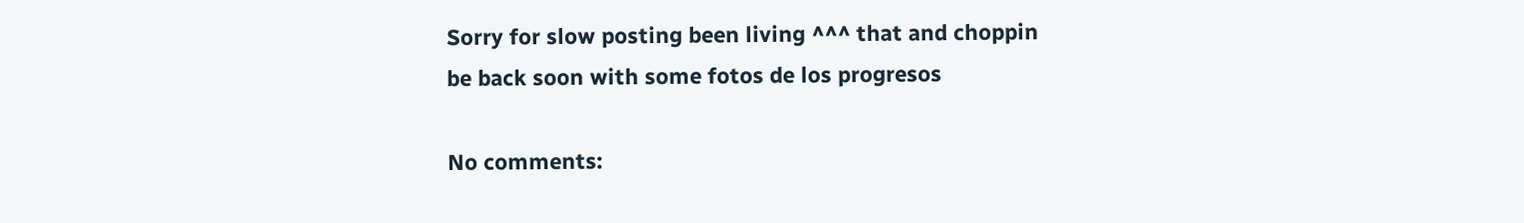Sorry for slow posting been living ^^^ that and choppin be back soon with some fotos de los progresos

No comments: